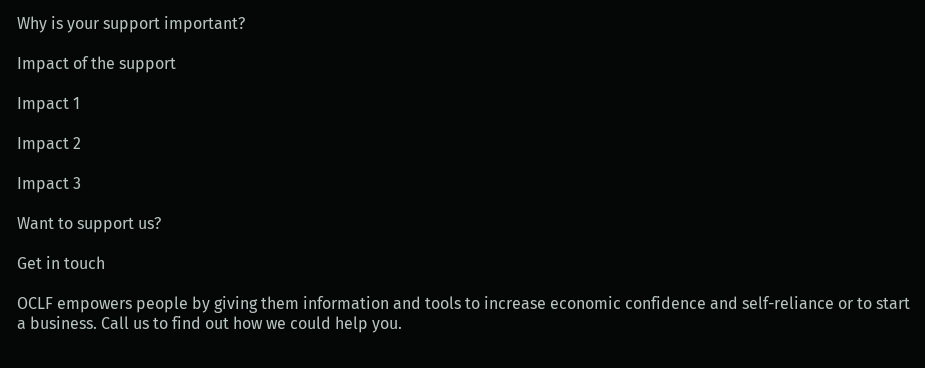Why is your support important?

Impact of the support

Impact 1

Impact 2

Impact 3

Want to support us?

Get in touch

OCLF empowers people by giving them information and tools to increase economic confidence and self-reliance or to start a business. Call us to find out how we could help you.